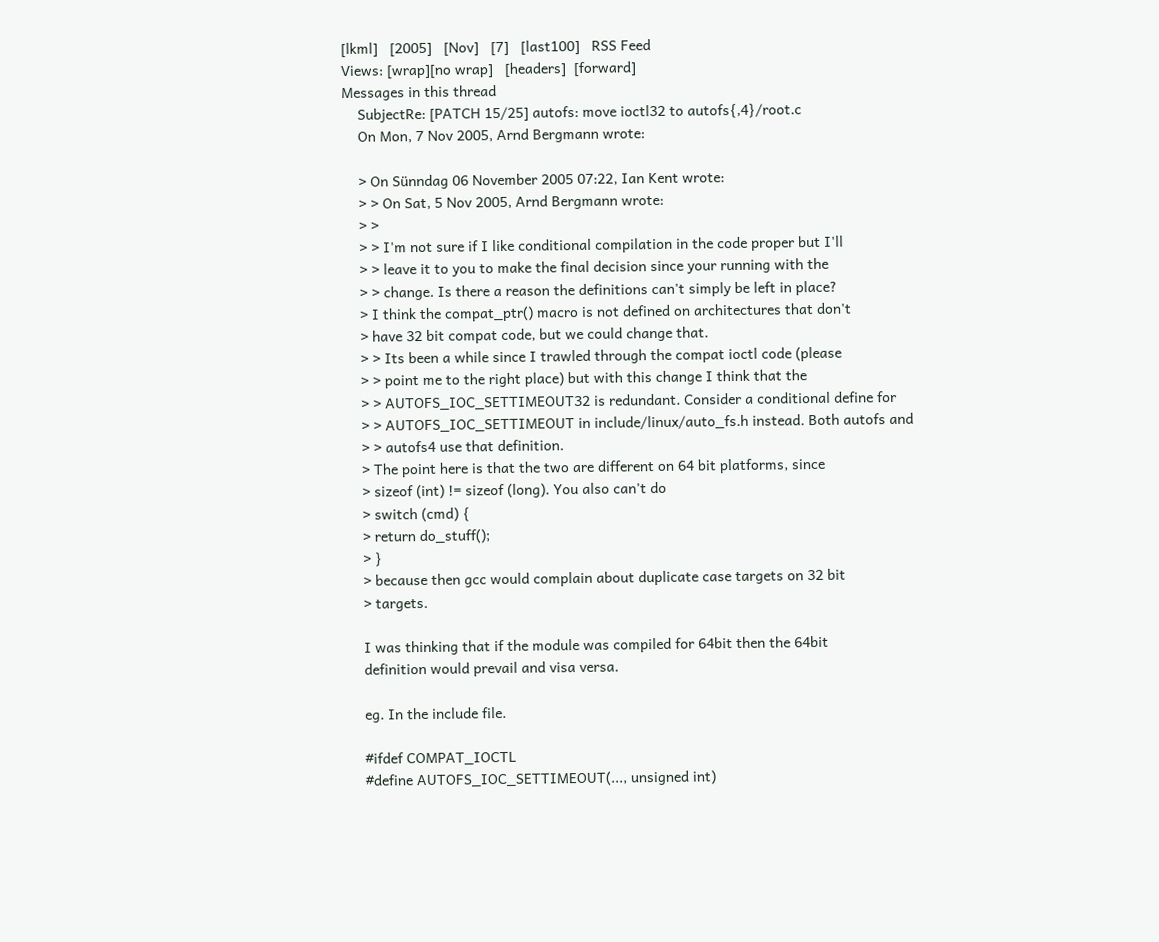[lkml]   [2005]   [Nov]   [7]   [last100]   RSS Feed
Views: [wrap][no wrap]   [headers]  [forward]
Messages in this thread
    SubjectRe: [PATCH 15/25] autofs: move ioctl32 to autofs{,4}/root.c
    On Mon, 7 Nov 2005, Arnd Bergmann wrote:

    > On Sünndag 06 November 2005 07:22, Ian Kent wrote:
    > > On Sat, 5 Nov 2005, Arnd Bergmann wrote:
    > >
    > > I'm not sure if I like conditional compilation in the code proper but I'll
    > > leave it to you to make the final decision since your running with the
    > > change. Is there a reason the definitions can't simply be left in place?
    > I think the compat_ptr() macro is not defined on architectures that don't
    > have 32 bit compat code, but we could change that.
    > > Its been a while since I trawled through the compat ioctl code (please
    > > point me to the right place) but with this change I think that the
    > > AUTOFS_IOC_SETTIMEOUT32 is redundant. Consider a conditional define for
    > > AUTOFS_IOC_SETTIMEOUT in include/linux/auto_fs.h instead. Both autofs and
    > > autofs4 use that definition.
    > The point here is that the two are different on 64 bit platforms, since
    > sizeof (int) != sizeof (long). You also can't do
    > switch (cmd) {
    > return do_stuff();
    > }
    > because then gcc would complain about duplicate case targets on 32 bit
    > targets.

    I was thinking that if the module was compiled for 64bit then the 64bit
    definition would prevail and visa versa.

    eg. In the include file.

    #ifdef COMPAT_IOCTL
    #define AUTOFS_IOC_SETTIMEOUT(..., unsigned int)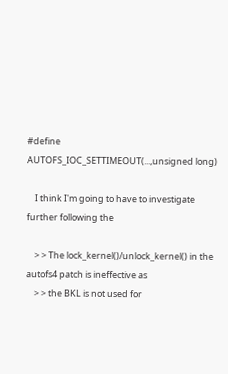#define AUTOFS_IOC_SETTIMEOUT(...,unsigned long)

    I think I'm going to have to investigate further following the

    > > The lock_kernel()/unlock_kernel() in the autofs4 patch is ineffective as
    > > the BKL is not used for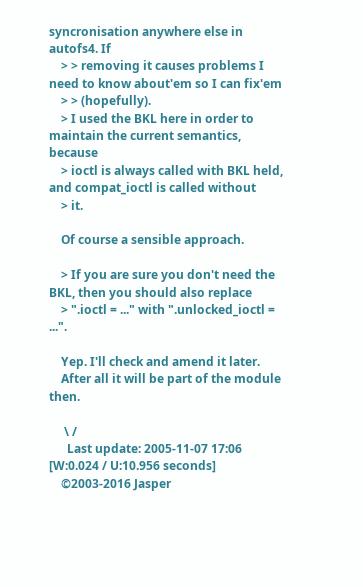syncronisation anywhere else in autofs4. If
    > > removing it causes problems I need to know about'em so I can fix'em
    > > (hopefully).
    > I used the BKL here in order to maintain the current semantics, because
    > ioctl is always called with BKL held, and compat_ioctl is called without
    > it.

    Of course a sensible approach.

    > If you are sure you don't need the BKL, then you should also replace
    > ".ioctl = ..." with ".unlocked_ioctl = ...".

    Yep. I'll check and amend it later.
    After all it will be part of the module then.

     \ /
      Last update: 2005-11-07 17:06    [W:0.024 / U:10.956 seconds]
    ©2003-2016 Jasper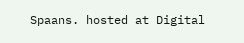Spaans. hosted at Digital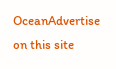OceanAdvertise on this site